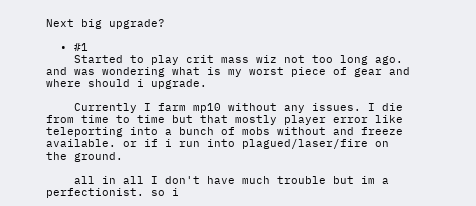Next big upgrade?

  • #1
    Started to play crit mass wiz not too long ago. and was wondering what is my worst piece of gear and where should i upgrade.

    Currently I farm mp10 without any issues. I die from time to time but that mostly player error like teleporting into a bunch of mobs without and freeze available. or if i run into plagued/laser/fire on the ground.

    all in all I don't have much trouble but im a perfectionist. so i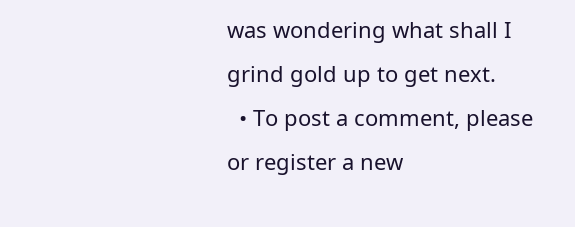was wondering what shall I grind gold up to get next.
  • To post a comment, please or register a new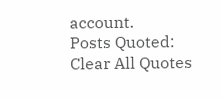account.
Posts Quoted:
Clear All Quotes